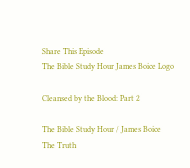Share This Episode
The Bible Study Hour James Boice Logo

Cleansed by the Blood: Part 2

The Bible Study Hour / James Boice
The Truth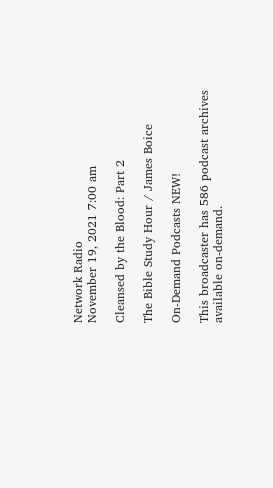Network Radio
November 19, 2021 7:00 am

Cleansed by the Blood: Part 2

The Bible Study Hour / James Boice

On-Demand Podcasts NEW!

This broadcaster has 586 podcast archives available on-demand.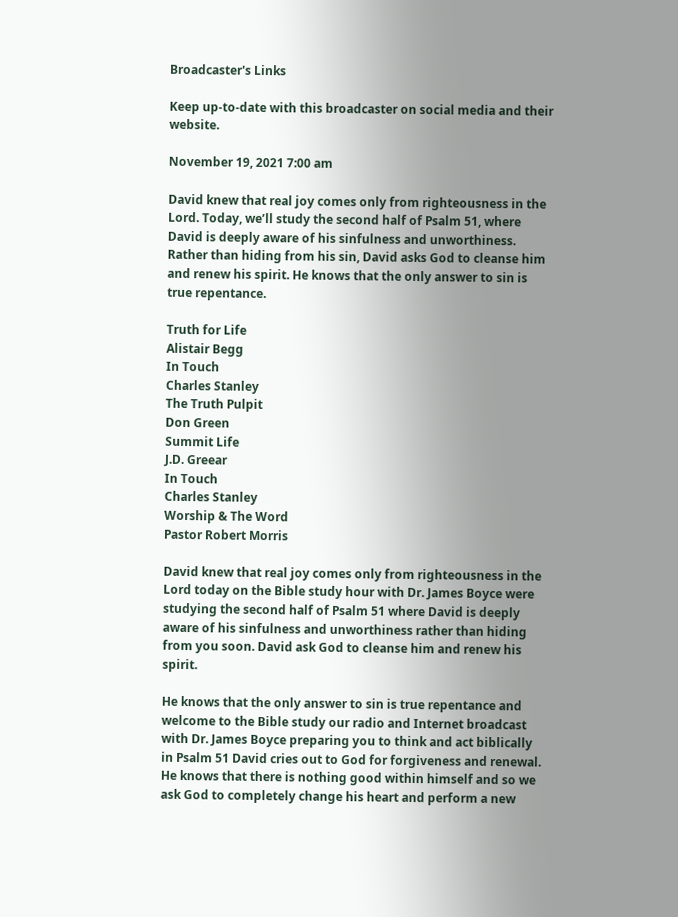Broadcaster's Links

Keep up-to-date with this broadcaster on social media and their website.

November 19, 2021 7:00 am

David knew that real joy comes only from righteousness in the Lord. Today, we’ll study the second half of Psalm 51, where David is deeply aware of his sinfulness and unworthiness. Rather than hiding from his sin, David asks God to cleanse him and renew his spirit. He knows that the only answer to sin is true repentance.

Truth for Life
Alistair Begg
In Touch
Charles Stanley
The Truth Pulpit
Don Green
Summit Life
J.D. Greear
In Touch
Charles Stanley
Worship & The Word
Pastor Robert Morris

David knew that real joy comes only from righteousness in the Lord today on the Bible study hour with Dr. James Boyce were studying the second half of Psalm 51 where David is deeply aware of his sinfulness and unworthiness rather than hiding from you soon. David ask God to cleanse him and renew his spirit.

He knows that the only answer to sin is true repentance and welcome to the Bible study our radio and Internet broadcast with Dr. James Boyce preparing you to think and act biblically in Psalm 51 David cries out to God for forgiveness and renewal. He knows that there is nothing good within himself and so we ask God to completely change his heart and perform a new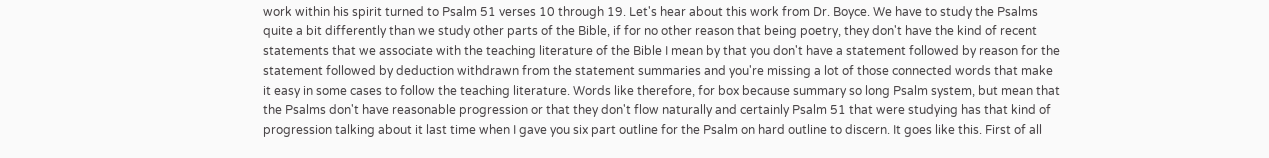work within his spirit turned to Psalm 51 verses 10 through 19. Let's hear about this work from Dr. Boyce. We have to study the Psalms quite a bit differently than we study other parts of the Bible, if for no other reason that being poetry, they don't have the kind of recent statements that we associate with the teaching literature of the Bible I mean by that you don't have a statement followed by reason for the statement followed by deduction withdrawn from the statement summaries and you're missing a lot of those connected words that make it easy in some cases to follow the teaching literature. Words like therefore, for box because summary so long Psalm system, but mean that the Psalms don't have reasonable progression or that they don't flow naturally and certainly Psalm 51 that were studying has that kind of progression talking about it last time when I gave you six part outline for the Psalm on hard outline to discern. It goes like this. First of all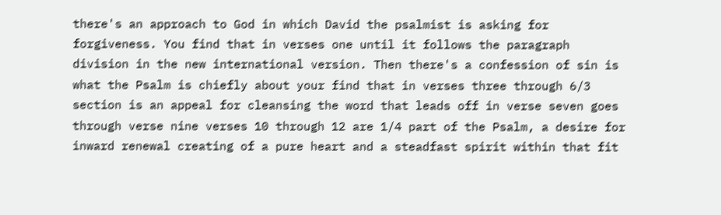there's an approach to God in which David the psalmist is asking for forgiveness. You find that in verses one until it follows the paragraph division in the new international version. Then there's a confession of sin is what the Psalm is chiefly about your find that in verses three through 6/3 section is an appeal for cleansing the word that leads off in verse seven goes through verse nine verses 10 through 12 are 1/4 part of the Psalm, a desire for inward renewal creating of a pure heart and a steadfast spirit within that fit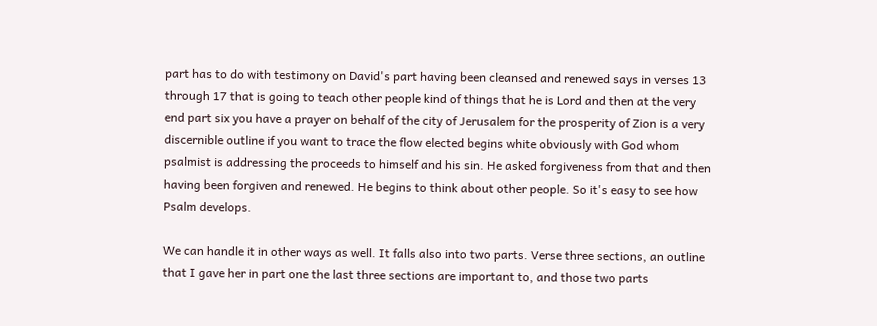part has to do with testimony on David's part having been cleansed and renewed says in verses 13 through 17 that is going to teach other people kind of things that he is Lord and then at the very end part six you have a prayer on behalf of the city of Jerusalem for the prosperity of Zion is a very discernible outline if you want to trace the flow elected begins white obviously with God whom psalmist is addressing the proceeds to himself and his sin. He asked forgiveness from that and then having been forgiven and renewed. He begins to think about other people. So it's easy to see how Psalm develops.

We can handle it in other ways as well. It falls also into two parts. Verse three sections, an outline that I gave her in part one the last three sections are important to, and those two parts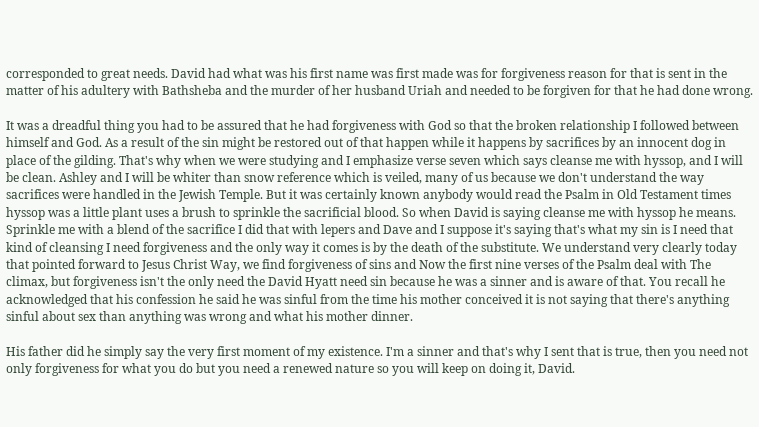corresponded to great needs. David had what was his first name was first made was for forgiveness reason for that is sent in the matter of his adultery with Bathsheba and the murder of her husband Uriah and needed to be forgiven for that he had done wrong.

It was a dreadful thing you had to be assured that he had forgiveness with God so that the broken relationship I followed between himself and God. As a result of the sin might be restored out of that happen while it happens by sacrifices by an innocent dog in place of the gilding. That's why when we were studying and I emphasize verse seven which says cleanse me with hyssop, and I will be clean. Ashley and I will be whiter than snow reference which is veiled, many of us because we don't understand the way sacrifices were handled in the Jewish Temple. But it was certainly known anybody would read the Psalm in Old Testament times hyssop was a little plant uses a brush to sprinkle the sacrificial blood. So when David is saying cleanse me with hyssop he means. Sprinkle me with a blend of the sacrifice I did that with lepers and Dave and I suppose it's saying that's what my sin is I need that kind of cleansing I need forgiveness and the only way it comes is by the death of the substitute. We understand very clearly today that pointed forward to Jesus Christ Way, we find forgiveness of sins and Now the first nine verses of the Psalm deal with The climax, but forgiveness isn't the only need the David Hyatt need sin because he was a sinner and is aware of that. You recall he acknowledged that his confession he said he was sinful from the time his mother conceived it is not saying that there's anything sinful about sex than anything was wrong and what his mother dinner.

His father did he simply say the very first moment of my existence. I'm a sinner and that's why I sent that is true, then you need not only forgiveness for what you do but you need a renewed nature so you will keep on doing it, David.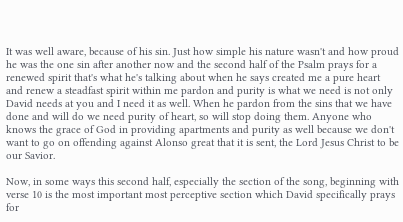It was well aware, because of his sin. Just how simple his nature wasn't and how proud he was the one sin after another now and the second half of the Psalm prays for a renewed spirit that's what he's talking about when he says created me a pure heart and renew a steadfast spirit within me pardon and purity is what we need is not only David needs at you and I need it as well. When he pardon from the sins that we have done and will do we need purity of heart, so will stop doing them. Anyone who knows the grace of God in providing apartments and purity as well because we don't want to go on offending against Alonso great that it is sent, the Lord Jesus Christ to be our Savior.

Now, in some ways this second half, especially the section of the song, beginning with verse 10 is the most important most perceptive section which David specifically prays for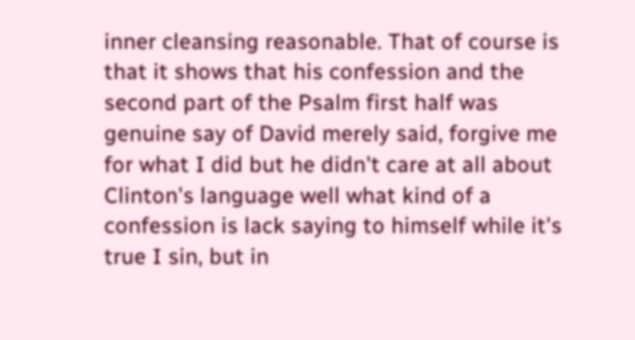inner cleansing reasonable. That of course is that it shows that his confession and the second part of the Psalm first half was genuine say of David merely said, forgive me for what I did but he didn't care at all about Clinton's language well what kind of a confession is lack saying to himself while it's true I sin, but in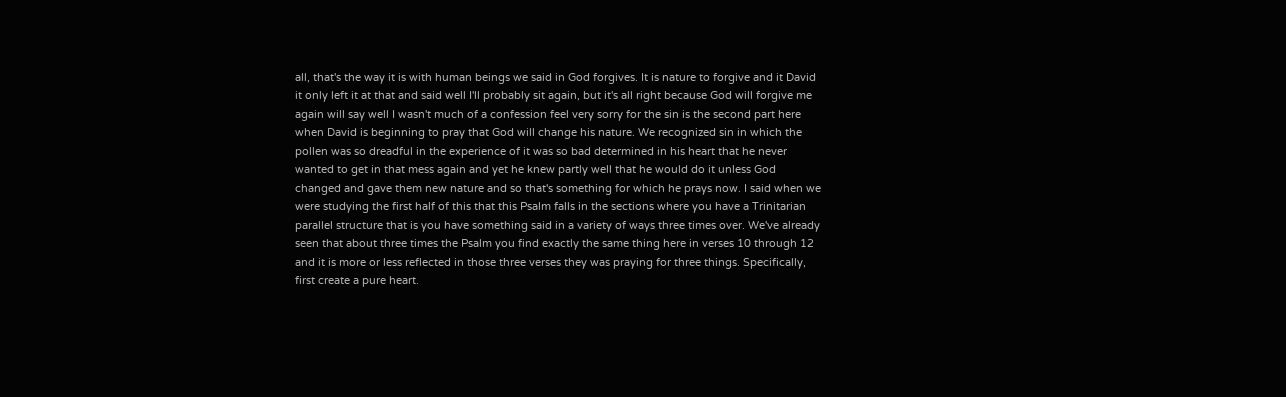all, that's the way it is with human beings we said in God forgives. It is nature to forgive and it David it only left it at that and said well I'll probably sit again, but it's all right because God will forgive me again will say well I wasn't much of a confession feel very sorry for the sin is the second part here when David is beginning to pray that God will change his nature. We recognized sin in which the pollen was so dreadful in the experience of it was so bad determined in his heart that he never wanted to get in that mess again and yet he knew partly well that he would do it unless God changed and gave them new nature and so that's something for which he prays now. I said when we were studying the first half of this that this Psalm falls in the sections where you have a Trinitarian parallel structure that is you have something said in a variety of ways three times over. We've already seen that about three times the Psalm you find exactly the same thing here in verses 10 through 12 and it is more or less reflected in those three verses they was praying for three things. Specifically, first create a pure heart.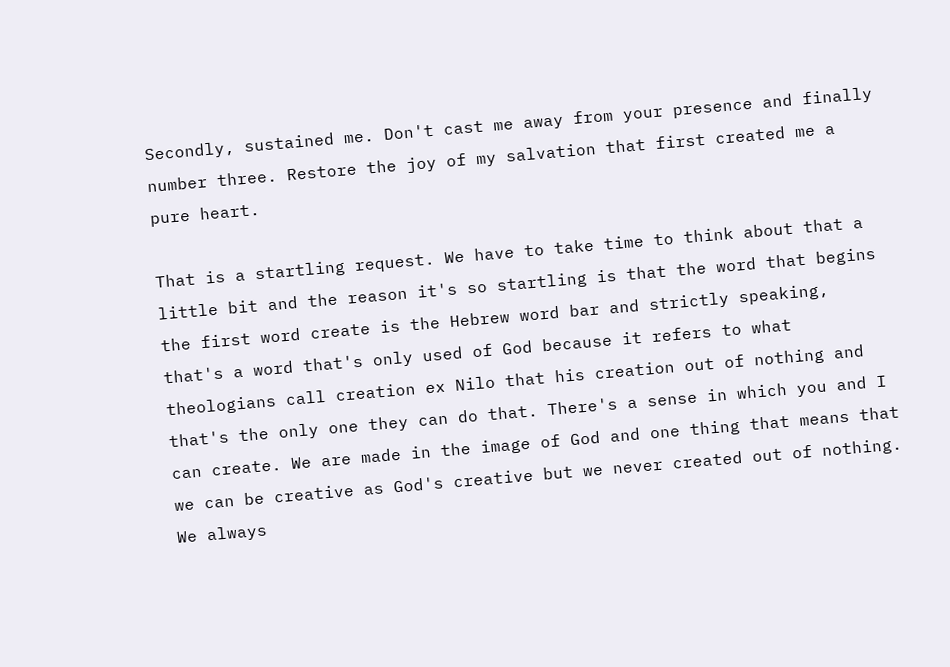Secondly, sustained me. Don't cast me away from your presence and finally number three. Restore the joy of my salvation that first created me a pure heart.

That is a startling request. We have to take time to think about that a little bit and the reason it's so startling is that the word that begins the first word create is the Hebrew word bar and strictly speaking, that's a word that's only used of God because it refers to what theologians call creation ex Nilo that his creation out of nothing and that's the only one they can do that. There's a sense in which you and I can create. We are made in the image of God and one thing that means that we can be creative as God's creative but we never created out of nothing. We always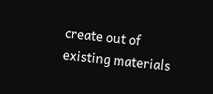create out of existing materials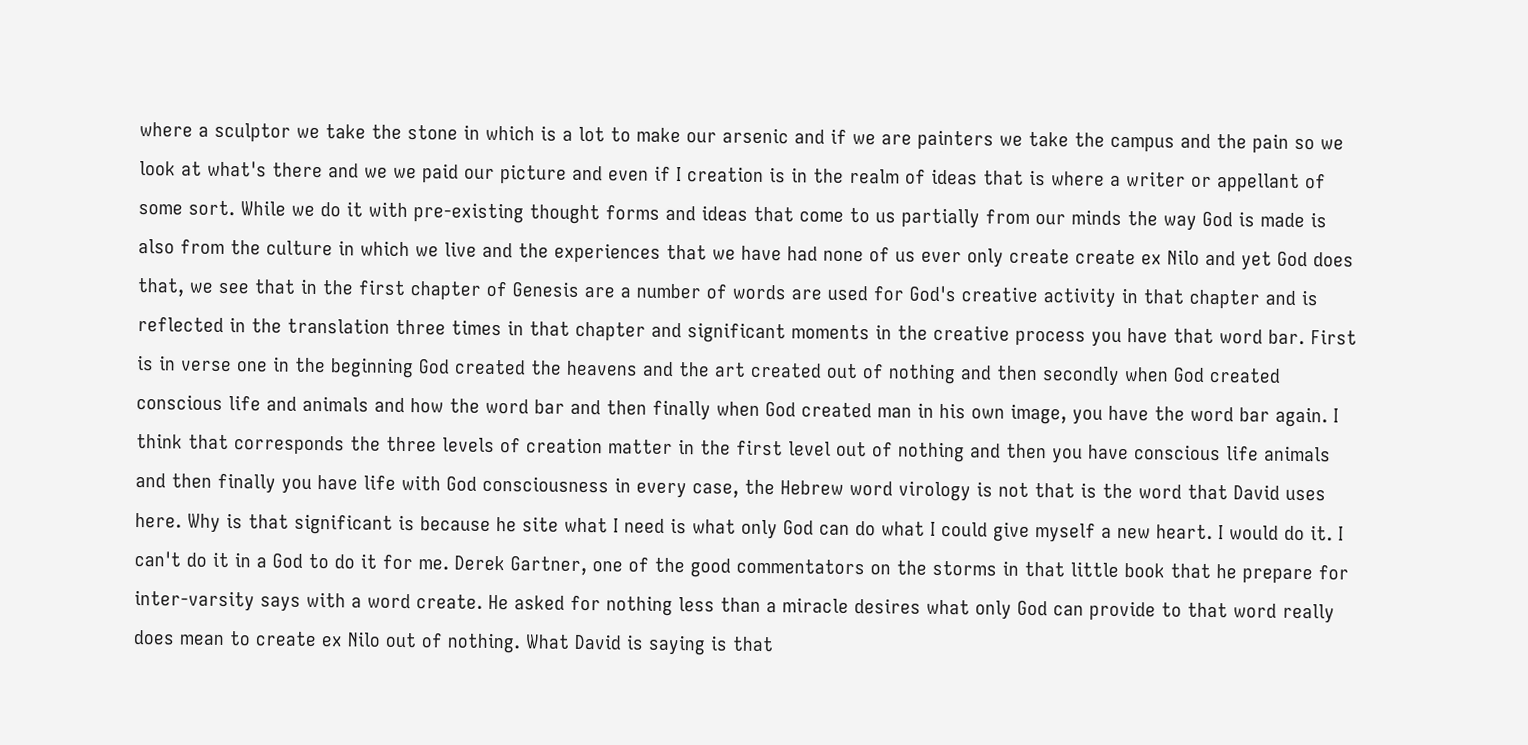where a sculptor we take the stone in which is a lot to make our arsenic and if we are painters we take the campus and the pain so we look at what's there and we we paid our picture and even if I creation is in the realm of ideas that is where a writer or appellant of some sort. While we do it with pre-existing thought forms and ideas that come to us partially from our minds the way God is made is also from the culture in which we live and the experiences that we have had none of us ever only create create ex Nilo and yet God does that, we see that in the first chapter of Genesis are a number of words are used for God's creative activity in that chapter and is reflected in the translation three times in that chapter and significant moments in the creative process you have that word bar. First is in verse one in the beginning God created the heavens and the art created out of nothing and then secondly when God created conscious life and animals and how the word bar and then finally when God created man in his own image, you have the word bar again. I think that corresponds the three levels of creation matter in the first level out of nothing and then you have conscious life animals and then finally you have life with God consciousness in every case, the Hebrew word virology is not that is the word that David uses here. Why is that significant is because he site what I need is what only God can do what I could give myself a new heart. I would do it. I can't do it in a God to do it for me. Derek Gartner, one of the good commentators on the storms in that little book that he prepare for inter-varsity says with a word create. He asked for nothing less than a miracle desires what only God can provide to that word really does mean to create ex Nilo out of nothing. What David is saying is that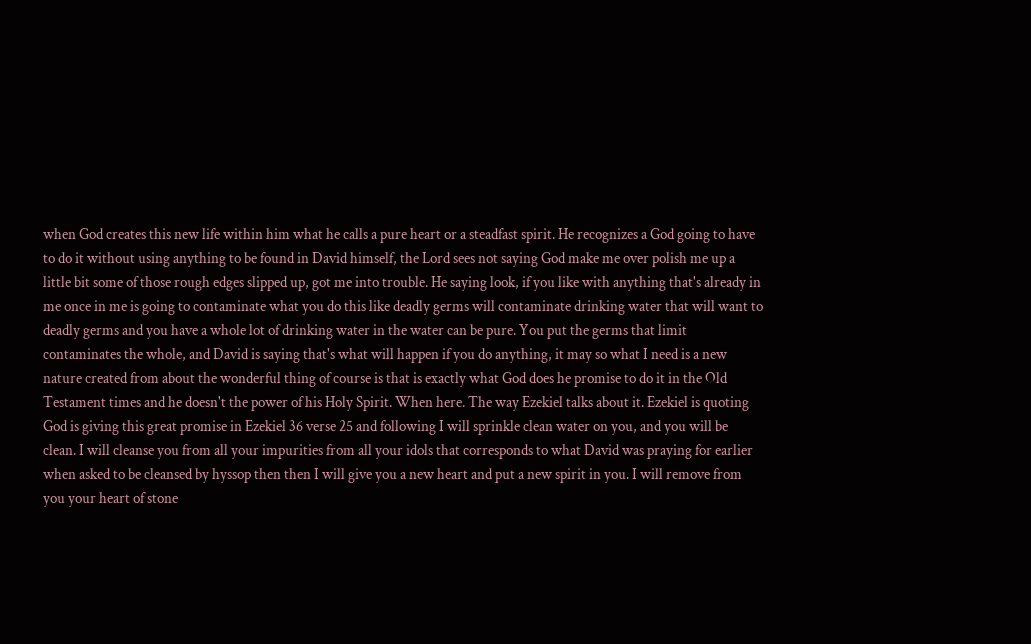when God creates this new life within him what he calls a pure heart or a steadfast spirit. He recognizes a God going to have to do it without using anything to be found in David himself, the Lord sees not saying God make me over polish me up a little bit some of those rough edges slipped up, got me into trouble. He saying look, if you like with anything that's already in me once in me is going to contaminate what you do this like deadly germs will contaminate drinking water that will want to deadly germs and you have a whole lot of drinking water in the water can be pure. You put the germs that limit contaminates the whole, and David is saying that's what will happen if you do anything, it may so what I need is a new nature created from about the wonderful thing of course is that is exactly what God does he promise to do it in the Old Testament times and he doesn't the power of his Holy Spirit. When here. The way Ezekiel talks about it. Ezekiel is quoting God is giving this great promise in Ezekiel 36 verse 25 and following I will sprinkle clean water on you, and you will be clean. I will cleanse you from all your impurities from all your idols that corresponds to what David was praying for earlier when asked to be cleansed by hyssop then then I will give you a new heart and put a new spirit in you. I will remove from you your heart of stone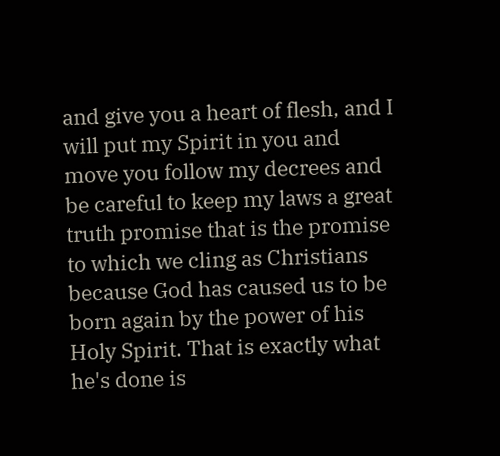and give you a heart of flesh, and I will put my Spirit in you and move you follow my decrees and be careful to keep my laws a great truth promise that is the promise to which we cling as Christians because God has caused us to be born again by the power of his Holy Spirit. That is exactly what he's done is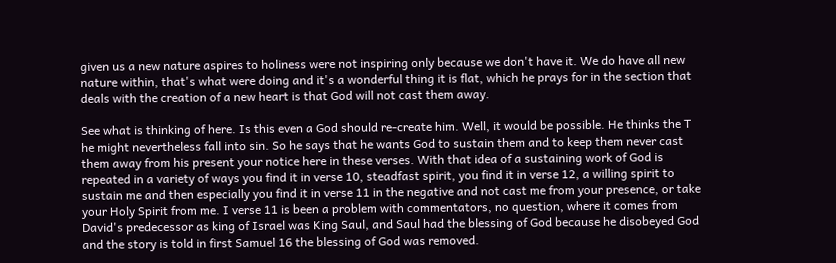given us a new nature aspires to holiness were not inspiring only because we don't have it. We do have all new nature within, that's what were doing and it's a wonderful thing it is flat, which he prays for in the section that deals with the creation of a new heart is that God will not cast them away.

See what is thinking of here. Is this even a God should re-create him. Well, it would be possible. He thinks the T he might nevertheless fall into sin. So he says that he wants God to sustain them and to keep them never cast them away from his present your notice here in these verses. With that idea of a sustaining work of God is repeated in a variety of ways you find it in verse 10, steadfast spirit, you find it in verse 12, a willing spirit to sustain me and then especially you find it in verse 11 in the negative and not cast me from your presence, or take your Holy Spirit from me. I verse 11 is been a problem with commentators, no question, where it comes from David's predecessor as king of Israel was King Saul, and Saul had the blessing of God because he disobeyed God and the story is told in first Samuel 16 the blessing of God was removed.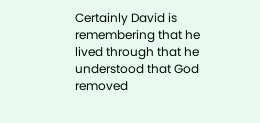Certainly David is remembering that he lived through that he understood that God removed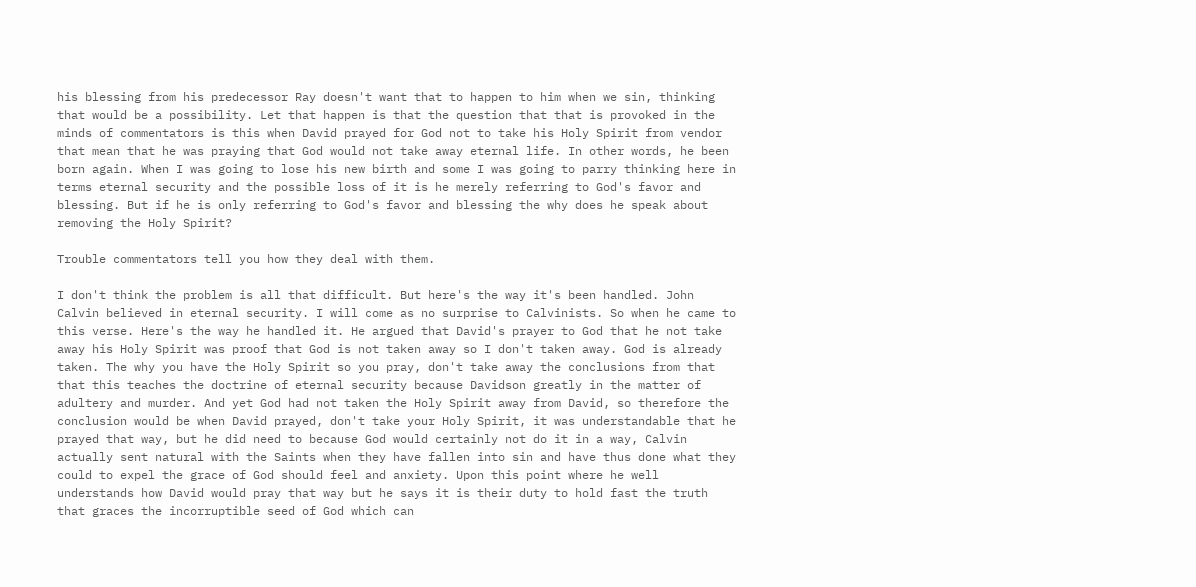his blessing from his predecessor Ray doesn't want that to happen to him when we sin, thinking that would be a possibility. Let that happen is that the question that that is provoked in the minds of commentators is this when David prayed for God not to take his Holy Spirit from vendor that mean that he was praying that God would not take away eternal life. In other words, he been born again. When I was going to lose his new birth and some I was going to parry thinking here in terms eternal security and the possible loss of it is he merely referring to God's favor and blessing. But if he is only referring to God's favor and blessing the why does he speak about removing the Holy Spirit?

Trouble commentators tell you how they deal with them.

I don't think the problem is all that difficult. But here's the way it's been handled. John Calvin believed in eternal security. I will come as no surprise to Calvinists. So when he came to this verse. Here's the way he handled it. He argued that David's prayer to God that he not take away his Holy Spirit was proof that God is not taken away so I don't taken away. God is already taken. The why you have the Holy Spirit so you pray, don't take away the conclusions from that that this teaches the doctrine of eternal security because Davidson greatly in the matter of adultery and murder. And yet God had not taken the Holy Spirit away from David, so therefore the conclusion would be when David prayed, don't take your Holy Spirit, it was understandable that he prayed that way, but he did need to because God would certainly not do it in a way, Calvin actually sent natural with the Saints when they have fallen into sin and have thus done what they could to expel the grace of God should feel and anxiety. Upon this point where he well understands how David would pray that way but he says it is their duty to hold fast the truth that graces the incorruptible seed of God which can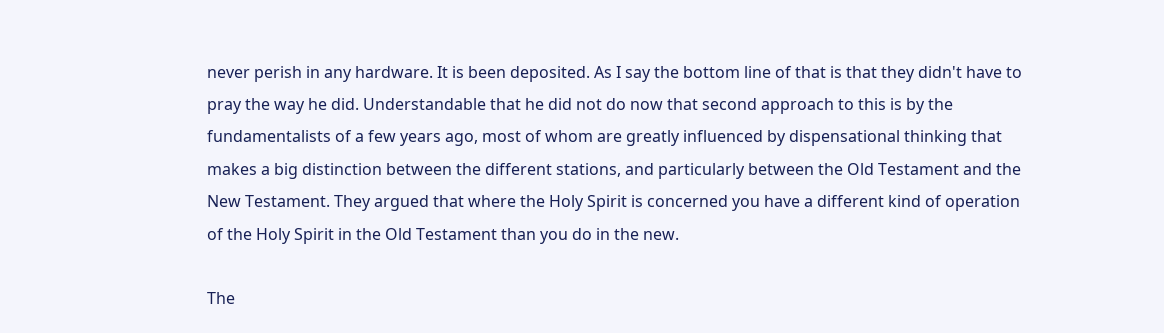never perish in any hardware. It is been deposited. As I say the bottom line of that is that they didn't have to pray the way he did. Understandable that he did not do now that second approach to this is by the fundamentalists of a few years ago, most of whom are greatly influenced by dispensational thinking that makes a big distinction between the different stations, and particularly between the Old Testament and the New Testament. They argued that where the Holy Spirit is concerned you have a different kind of operation of the Holy Spirit in the Old Testament than you do in the new.

The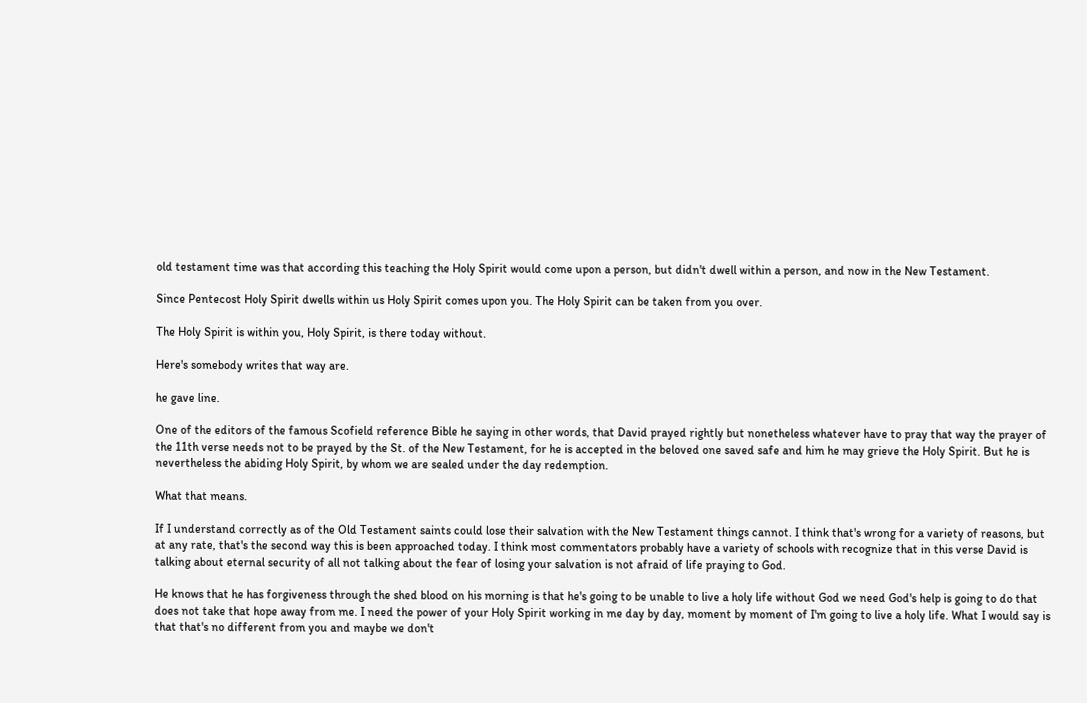old testament time was that according this teaching the Holy Spirit would come upon a person, but didn't dwell within a person, and now in the New Testament.

Since Pentecost Holy Spirit dwells within us Holy Spirit comes upon you. The Holy Spirit can be taken from you over.

The Holy Spirit is within you, Holy Spirit, is there today without.

Here's somebody writes that way are.

he gave line.

One of the editors of the famous Scofield reference Bible he saying in other words, that David prayed rightly but nonetheless whatever have to pray that way the prayer of the 11th verse needs not to be prayed by the St. of the New Testament, for he is accepted in the beloved one saved safe and him he may grieve the Holy Spirit. But he is nevertheless the abiding Holy Spirit, by whom we are sealed under the day redemption.

What that means.

If I understand correctly as of the Old Testament saints could lose their salvation with the New Testament things cannot. I think that's wrong for a variety of reasons, but at any rate, that's the second way this is been approached today. I think most commentators probably have a variety of schools with recognize that in this verse David is talking about eternal security of all not talking about the fear of losing your salvation is not afraid of life praying to God.

He knows that he has forgiveness through the shed blood on his morning is that he's going to be unable to live a holy life without God we need God's help is going to do that does not take that hope away from me. I need the power of your Holy Spirit working in me day by day, moment by moment of I'm going to live a holy life. What I would say is that that's no different from you and maybe we don't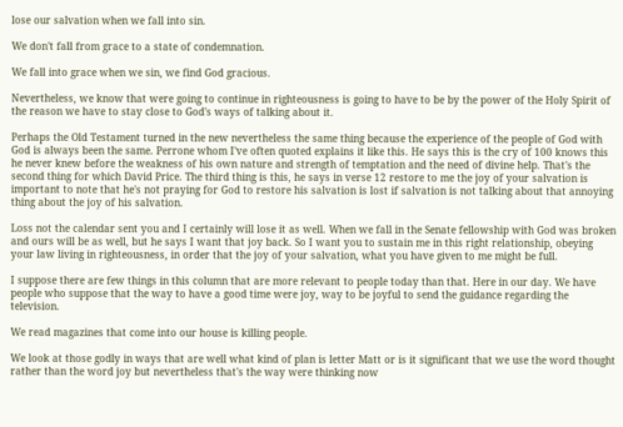lose our salvation when we fall into sin.

We don't fall from grace to a state of condemnation.

We fall into grace when we sin, we find God gracious.

Nevertheless, we know that were going to continue in righteousness is going to have to be by the power of the Holy Spirit of the reason we have to stay close to God's ways of talking about it.

Perhaps the Old Testament turned in the new nevertheless the same thing because the experience of the people of God with God is always been the same. Perrone whom I've often quoted explains it like this. He says this is the cry of 100 knows this he never knew before the weakness of his own nature and strength of temptation and the need of divine help. That's the second thing for which David Price. The third thing is this, he says in verse 12 restore to me the joy of your salvation is important to note that he's not praying for God to restore his salvation is lost if salvation is not talking about that annoying thing about the joy of his salvation.

Loss not the calendar sent you and I certainly will lose it as well. When we fall in the Senate fellowship with God was broken and ours will be as well, but he says I want that joy back. So I want you to sustain me in this right relationship, obeying your law living in righteousness, in order that the joy of your salvation, what you have given to me might be full.

I suppose there are few things in this column that are more relevant to people today than that. Here in our day. We have people who suppose that the way to have a good time were joy, way to be joyful to send the guidance regarding the television.

We read magazines that come into our house is killing people.

We look at those godly in ways that are well what kind of plan is letter Matt or is it significant that we use the word thought rather than the word joy but nevertheless that's the way were thinking now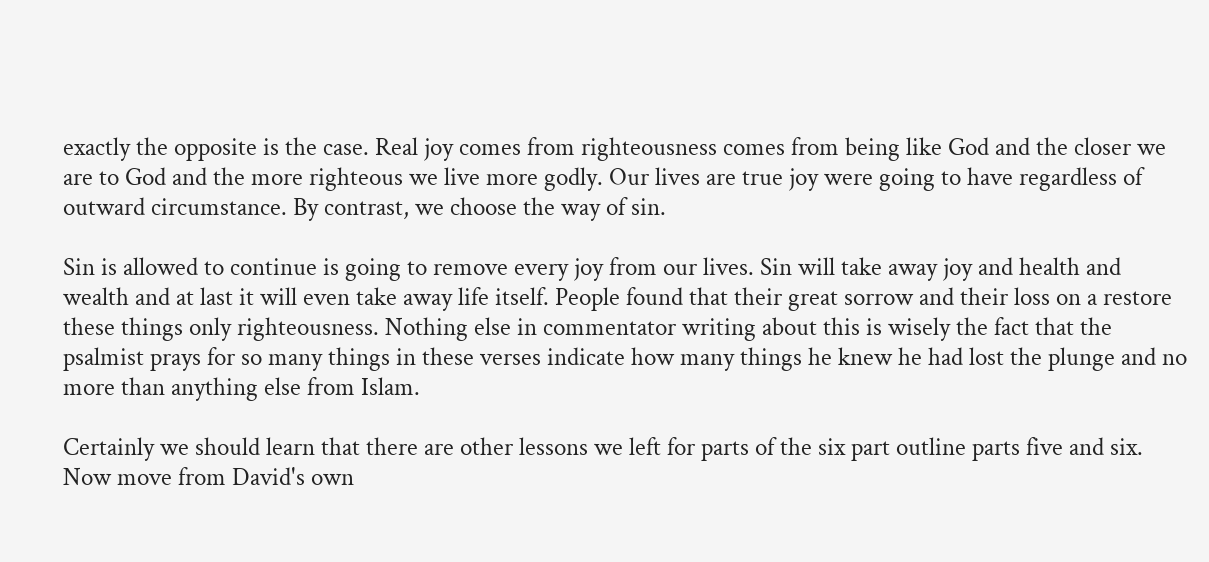exactly the opposite is the case. Real joy comes from righteousness comes from being like God and the closer we are to God and the more righteous we live more godly. Our lives are true joy were going to have regardless of outward circumstance. By contrast, we choose the way of sin.

Sin is allowed to continue is going to remove every joy from our lives. Sin will take away joy and health and wealth and at last it will even take away life itself. People found that their great sorrow and their loss on a restore these things only righteousness. Nothing else in commentator writing about this is wisely the fact that the psalmist prays for so many things in these verses indicate how many things he knew he had lost the plunge and no more than anything else from Islam.

Certainly we should learn that there are other lessons we left for parts of the six part outline parts five and six. Now move from David's own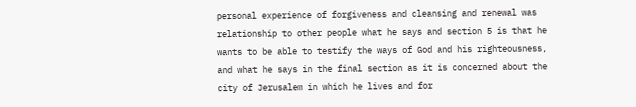personal experience of forgiveness and cleansing and renewal was relationship to other people what he says and section 5 is that he wants to be able to testify the ways of God and his righteousness, and what he says in the final section as it is concerned about the city of Jerusalem in which he lives and for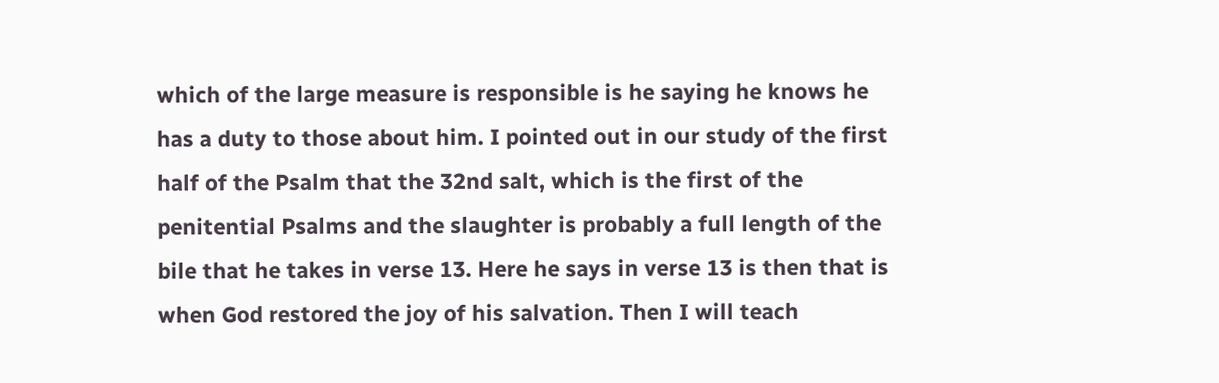which of the large measure is responsible is he saying he knows he has a duty to those about him. I pointed out in our study of the first half of the Psalm that the 32nd salt, which is the first of the penitential Psalms and the slaughter is probably a full length of the bile that he takes in verse 13. Here he says in verse 13 is then that is when God restored the joy of his salvation. Then I will teach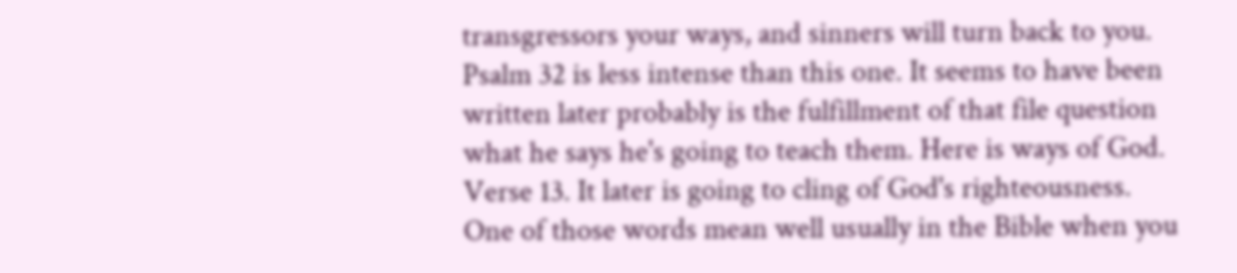transgressors your ways, and sinners will turn back to you. Psalm 32 is less intense than this one. It seems to have been written later probably is the fulfillment of that file question what he says he's going to teach them. Here is ways of God. Verse 13. It later is going to cling of God's righteousness. One of those words mean well usually in the Bible when you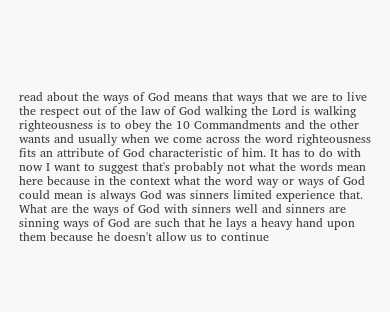read about the ways of God means that ways that we are to live the respect out of the law of God walking the Lord is walking righteousness is to obey the 10 Commandments and the other wants and usually when we come across the word righteousness fits an attribute of God characteristic of him. It has to do with now I want to suggest that's probably not what the words mean here because in the context what the word way or ways of God could mean is always God was sinners limited experience that. What are the ways of God with sinners well and sinners are sinning ways of God are such that he lays a heavy hand upon them because he doesn't allow us to continue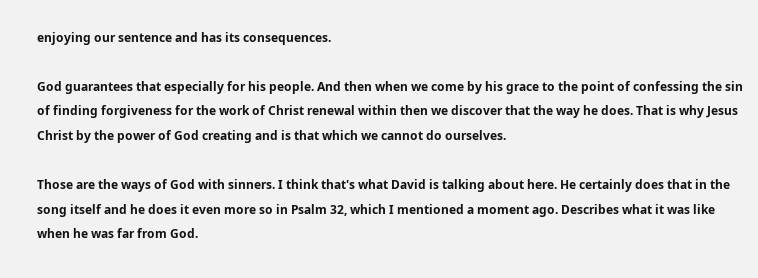enjoying our sentence and has its consequences.

God guarantees that especially for his people. And then when we come by his grace to the point of confessing the sin of finding forgiveness for the work of Christ renewal within then we discover that the way he does. That is why Jesus Christ by the power of God creating and is that which we cannot do ourselves.

Those are the ways of God with sinners. I think that's what David is talking about here. He certainly does that in the song itself and he does it even more so in Psalm 32, which I mentioned a moment ago. Describes what it was like when he was far from God.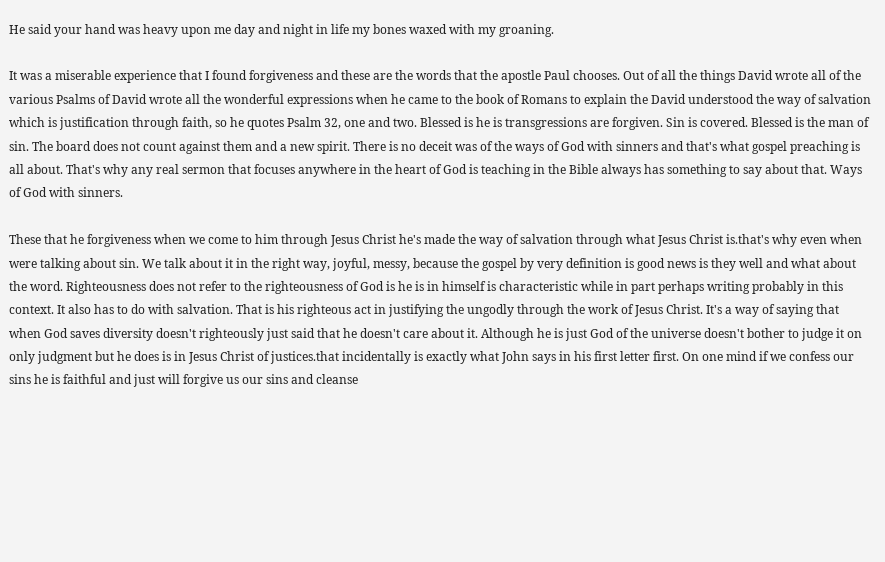He said your hand was heavy upon me day and night in life my bones waxed with my groaning.

It was a miserable experience that I found forgiveness and these are the words that the apostle Paul chooses. Out of all the things David wrote all of the various Psalms of David wrote all the wonderful expressions when he came to the book of Romans to explain the David understood the way of salvation which is justification through faith, so he quotes Psalm 32, one and two. Blessed is he is transgressions are forgiven. Sin is covered. Blessed is the man of sin. The board does not count against them and a new spirit. There is no deceit was of the ways of God with sinners and that's what gospel preaching is all about. That's why any real sermon that focuses anywhere in the heart of God is teaching in the Bible always has something to say about that. Ways of God with sinners.

These that he forgiveness when we come to him through Jesus Christ he's made the way of salvation through what Jesus Christ is.that's why even when were talking about sin. We talk about it in the right way, joyful, messy, because the gospel by very definition is good news is they well and what about the word. Righteousness does not refer to the righteousness of God is he is in himself is characteristic while in part perhaps writing probably in this context. It also has to do with salvation. That is his righteous act in justifying the ungodly through the work of Jesus Christ. It's a way of saying that when God saves diversity doesn't righteously just said that he doesn't care about it. Although he is just God of the universe doesn't bother to judge it on only judgment but he does is in Jesus Christ of justices.that incidentally is exactly what John says in his first letter first. On one mind if we confess our sins he is faithful and just will forgive us our sins and cleanse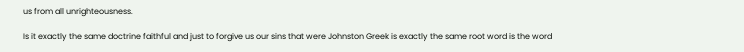us from all unrighteousness.

Is it exactly the same doctrine faithful and just to forgive us our sins that were Johnston Greek is exactly the same root word is the word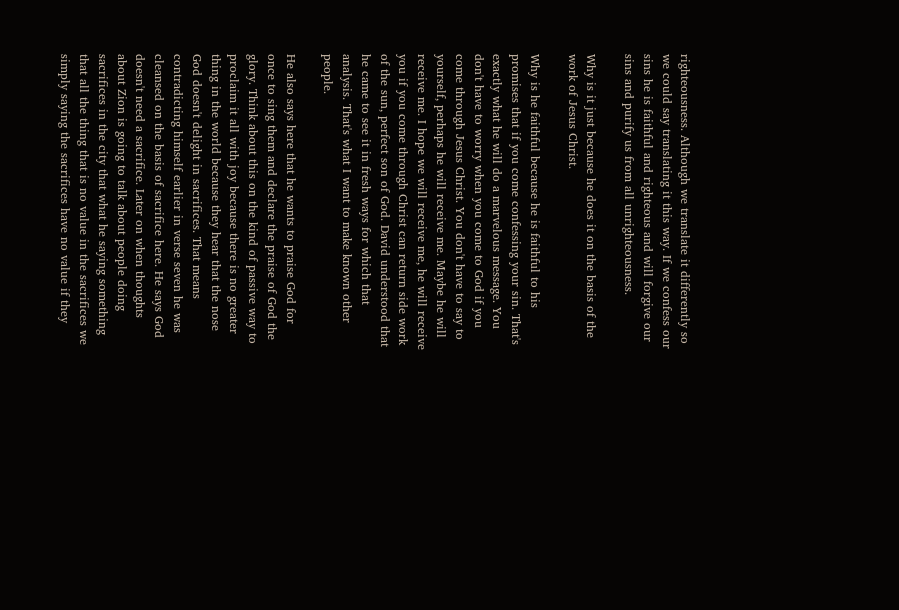righteousness. Although we translate it differently so we could say translating it this way. If we confess our sins he is faithful and righteous and will forgive our sins and purify us from all unrighteousness.

Why is it just because he does it on the basis of the work of Jesus Christ.

Why is he faithful because he is faithful to his promises that if you come confessing your sin. That's exactly what he will do a marvelous message. You don't have to worry when you come to God if you come through Jesus Christ. You don't have to say to yourself, perhaps he will receive me. Maybe he will receive me. I hope we will receive me, he will receive you if you come through Christ can return side work of the sun, perfect son of God. David understood that he came to see it in fresh ways for which that analysis. That's what I want to make known other people.

He also says here that he wants to praise God for once to sing them and declare the praise of God the glory. Think about this on the kind of passive way to proclaim it all with joy because there is no greater thing in the world because they hear that the nose God doesn't delight in sacrifices. That means contradicting himself earlier in verse seven he was cleansed on the basis of sacrifice here. He says God doesn't need a sacrifice. Later on when thoughts about Zion is going to talk about people doing sacrifices in the city that what he saying something that all the thing that is no value in the sacrifices we simply saying the sacrifices have no value if they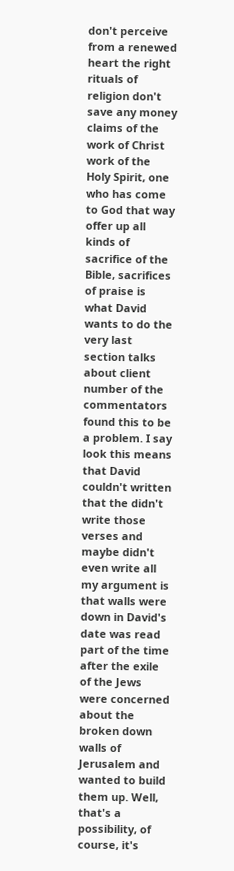don't perceive from a renewed heart the right rituals of religion don't save any money claims of the work of Christ work of the Holy Spirit, one who has come to God that way offer up all kinds of sacrifice of the Bible, sacrifices of praise is what David wants to do the very last section talks about client number of the commentators found this to be a problem. I say look this means that David couldn't written that the didn't write those verses and maybe didn't even write all my argument is that walls were down in David's date was read part of the time after the exile of the Jews were concerned about the broken down walls of Jerusalem and wanted to build them up. Well, that's a possibility, of course, it's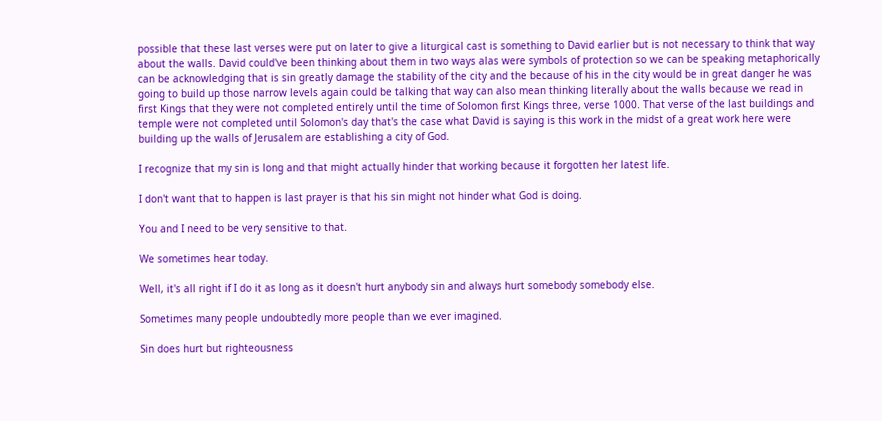possible that these last verses were put on later to give a liturgical cast is something to David earlier but is not necessary to think that way about the walls. David could've been thinking about them in two ways alas were symbols of protection so we can be speaking metaphorically can be acknowledging that is sin greatly damage the stability of the city and the because of his in the city would be in great danger he was going to build up those narrow levels again could be talking that way can also mean thinking literally about the walls because we read in first Kings that they were not completed entirely until the time of Solomon first Kings three, verse 1000. That verse of the last buildings and temple were not completed until Solomon's day that's the case what David is saying is this work in the midst of a great work here were building up the walls of Jerusalem are establishing a city of God.

I recognize that my sin is long and that might actually hinder that working because it forgotten her latest life.

I don't want that to happen is last prayer is that his sin might not hinder what God is doing.

You and I need to be very sensitive to that.

We sometimes hear today.

Well, it's all right if I do it as long as it doesn't hurt anybody sin and always hurt somebody somebody else.

Sometimes many people undoubtedly more people than we ever imagined.

Sin does hurt but righteousness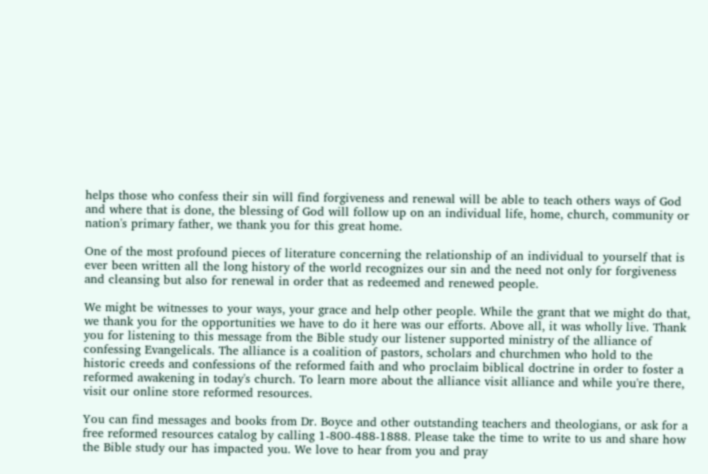helps those who confess their sin will find forgiveness and renewal will be able to teach others ways of God and where that is done, the blessing of God will follow up on an individual life, home, church, community or nation's primary father, we thank you for this great home.

One of the most profound pieces of literature concerning the relationship of an individual to yourself that is ever been written all the long history of the world recognizes our sin and the need not only for forgiveness and cleansing but also for renewal in order that as redeemed and renewed people.

We might be witnesses to your ways, your grace and help other people. While the grant that we might do that, we thank you for the opportunities we have to do it here was our efforts. Above all, it was wholly live. Thank you for listening to this message from the Bible study our listener supported ministry of the alliance of confessing Evangelicals. The alliance is a coalition of pastors, scholars and churchmen who hold to the historic creeds and confessions of the reformed faith and who proclaim biblical doctrine in order to foster a reformed awakening in today's church. To learn more about the alliance visit alliance and while you're there, visit our online store reformed resources.

You can find messages and books from Dr. Boyce and other outstanding teachers and theologians, or ask for a free reformed resources catalog by calling 1-800-488-1888. Please take the time to write to us and share how the Bible study our has impacted you. We love to hear from you and pray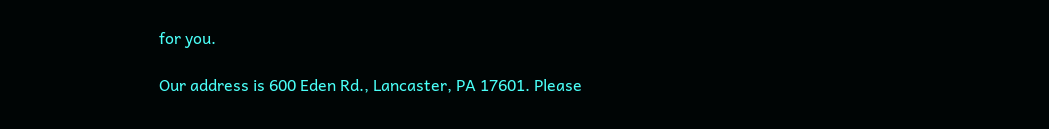for you.

Our address is 600 Eden Rd., Lancaster, PA 17601. Please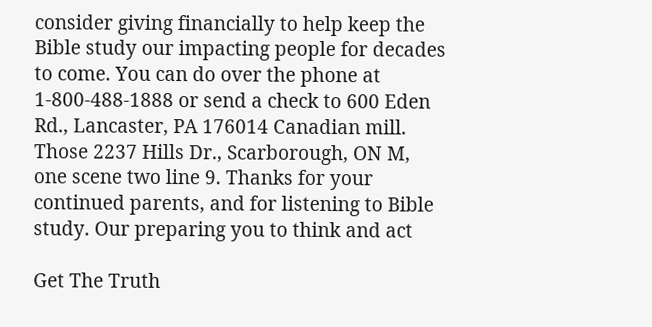consider giving financially to help keep the Bible study our impacting people for decades to come. You can do over the phone at 1-800-488-1888 or send a check to 600 Eden Rd., Lancaster, PA 176014 Canadian mill. Those 2237 Hills Dr., Scarborough, ON M, one scene two line 9. Thanks for your continued parents, and for listening to Bible study. Our preparing you to think and act

Get The Truth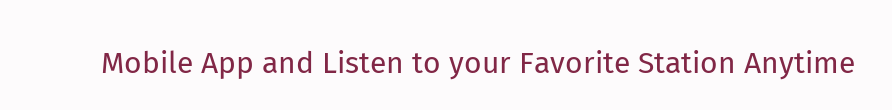Mobile App and Listen to your Favorite Station Anytime